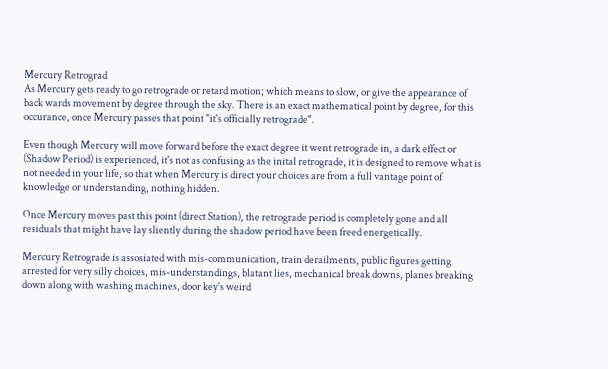Mercury Retrograd
As Mercury gets ready to go retrograde or retard motion; which means to slow, or give the appearance of back wards movement by degree through the sky. There is an exact mathematical point by degree, for this occurance, once Mercury passes that point "it's officially retrograde".

Even though Mercury will move forward before the exact degree it went retrograde in, a dark effect or (Shadow Period) is experienced, it's not as confusing as the inital retrograde, it is designed to remove what is not needed in your life, so that when Mercury is direct your choices are from a full vantage point of knowledge or understanding, nothing hidden.

Once Mercury moves past this point (direct Station), the retrograde period is completely gone and all residuals that might have lay sliently during the shadow period have been freed energetically.

Mercury Retrograde is assosiated with mis-communication, train derailments, public figures getting arrested for very silly choices, mis-understandings, blatant lies, mechanical break downs, planes breaking down along with washing machines, door key's weird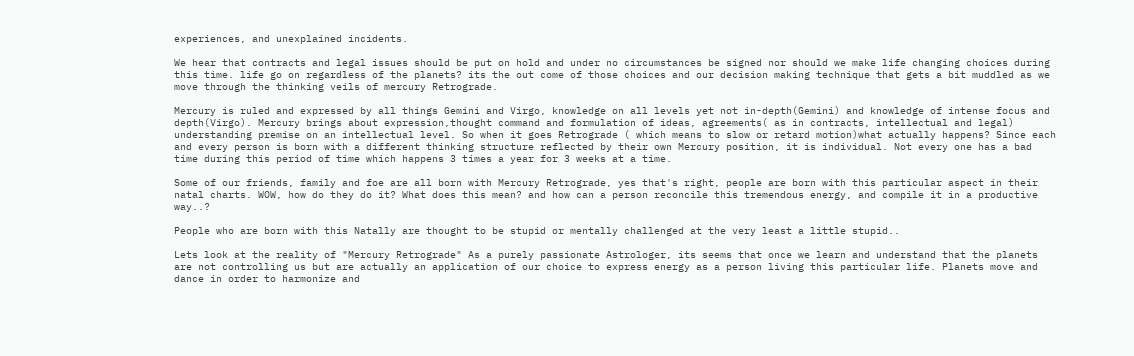experiences, and unexplained incidents.

We hear that contracts and legal issues should be put on hold and under no circumstances be signed nor should we make life changing choices during this time. life go on regardless of the planets? its the out come of those choices and our decision making technique that gets a bit muddled as we move through the thinking veils of mercury Retrograde.

Mercury is ruled and expressed by all things Gemini and Virgo, knowledge on all levels yet not in-depth(Gemini) and knowledge of intense focus and depth(Virgo). Mercury brings about expression,thought command and formulation of ideas, agreements( as in contracts, intellectual and legal) understanding premise on an intellectual level. So when it goes Retrograde ( which means to slow or retard motion)what actually happens? Since each and every person is born with a different thinking structure reflected by their own Mercury position, it is individual. Not every one has a bad time during this period of time which happens 3 times a year for 3 weeks at a time.

Some of our friends, family and foe are all born with Mercury Retrograde, yes that's right, people are born with this particular aspect in their natal charts. WOW, how do they do it? What does this mean? and how can a person reconcile this tremendous energy, and compile it in a productive way..?

People who are born with this Natally are thought to be stupid or mentally challenged at the very least a little stupid..

Lets look at the reality of "Mercury Retrograde" As a purely passionate Astrologer, its seems that once we learn and understand that the planets are not controlling us but are actually an application of our choice to express energy as a person living this particular life. Planets move and dance in order to harmonize and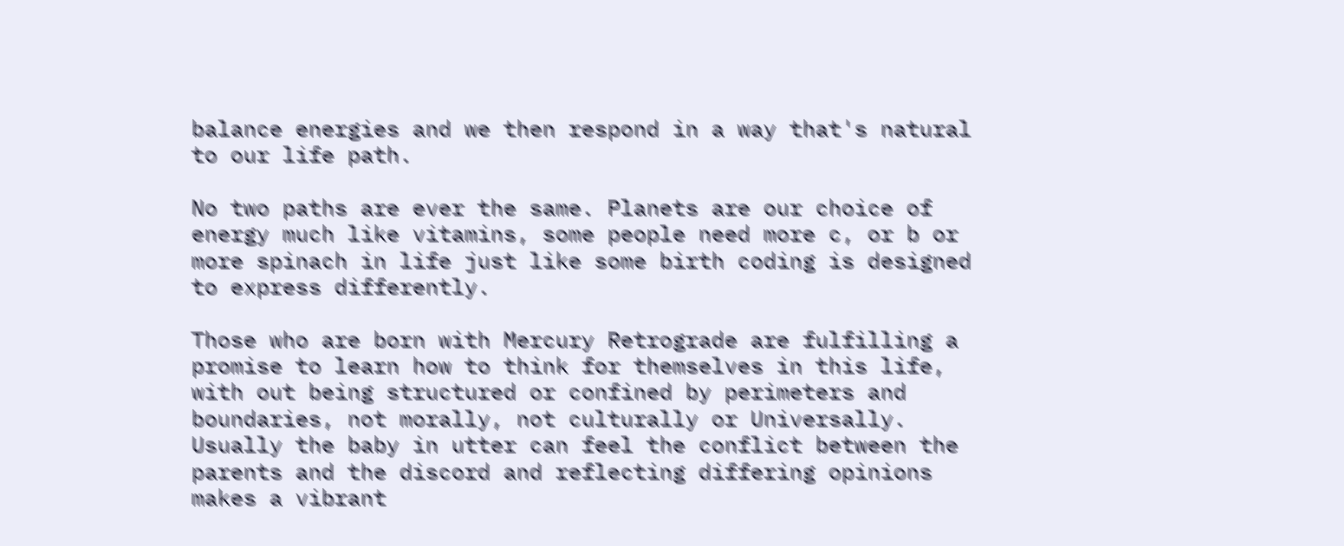balance energies and we then respond in a way that's natural to our life path.

No two paths are ever the same. Planets are our choice of energy much like vitamins, some people need more c, or b or more spinach in life just like some birth coding is designed to express differently.

Those who are born with Mercury Retrograde are fulfilling a promise to learn how to think for themselves in this life, with out being structured or confined by perimeters and boundaries, not morally, not culturally or Universally. Usually the baby in utter can feel the conflict between the parents and the discord and reflecting differing opinions makes a vibrant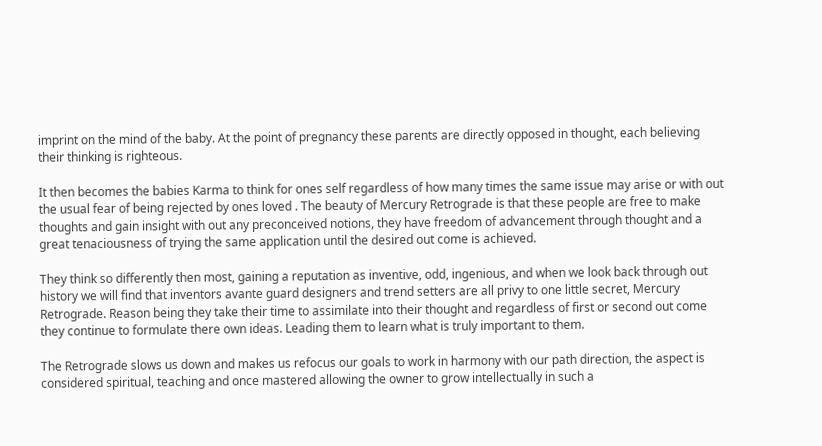imprint on the mind of the baby. At the point of pregnancy these parents are directly opposed in thought, each believing their thinking is righteous.

It then becomes the babies Karma to think for ones self regardless of how many times the same issue may arise or with out the usual fear of being rejected by ones loved . The beauty of Mercury Retrograde is that these people are free to make thoughts and gain insight with out any preconceived notions, they have freedom of advancement through thought and a great tenaciousness of trying the same application until the desired out come is achieved.

They think so differently then most, gaining a reputation as inventive, odd, ingenious, and when we look back through out history we will find that inventors avante guard designers and trend setters are all privy to one little secret, Mercury Retrograde. Reason being they take their time to assimilate into their thought and regardless of first or second out come they continue to formulate there own ideas. Leading them to learn what is truly important to them.

The Retrograde slows us down and makes us refocus our goals to work in harmony with our path direction, the aspect is considered spiritual, teaching and once mastered allowing the owner to grow intellectually in such a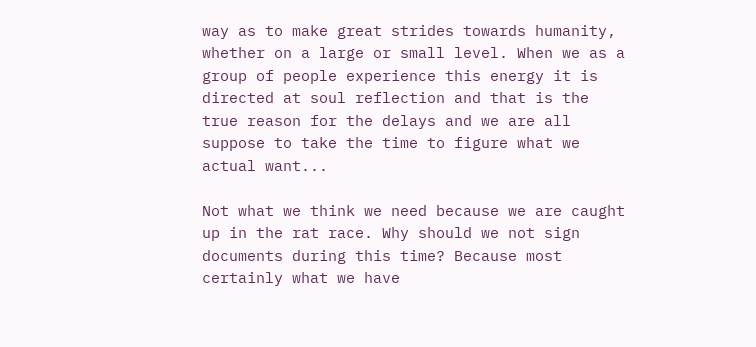way as to make great strides towards humanity, whether on a large or small level. When we as a group of people experience this energy it is directed at soul reflection and that is the true reason for the delays and we are all suppose to take the time to figure what we actual want...

Not what we think we need because we are caught up in the rat race. Why should we not sign documents during this time? Because most certainly what we have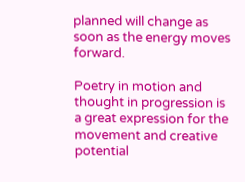planned will change as soon as the energy moves forward.

Poetry in motion and thought in progression is a great expression for the movement and creative potential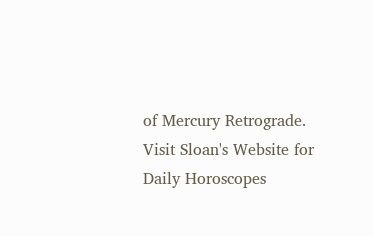of Mercury Retrograde.
Visit Sloan's Website for Daily Horoscopes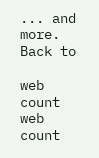... and more.
Back to

web count
web count